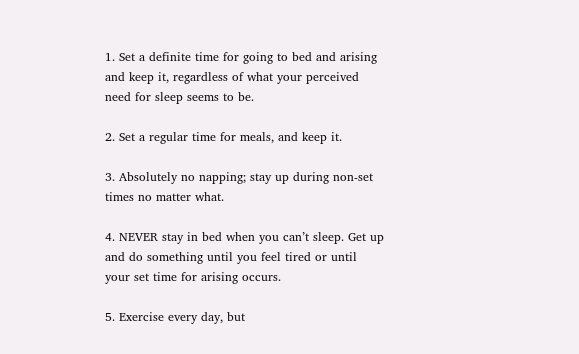1. Set a definite time for going to bed and arising and keep it, regardless of what your perceived need for sleep seems to be.

2. Set a regular time for meals, and keep it.

3. Absolutely no napping; stay up during non-set times no matter what.

4. NEVER stay in bed when you can’t sleep. Get up and do something until you feel tired or until your set time for arising occurs.

5. Exercise every day, but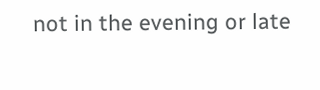not in the evening or late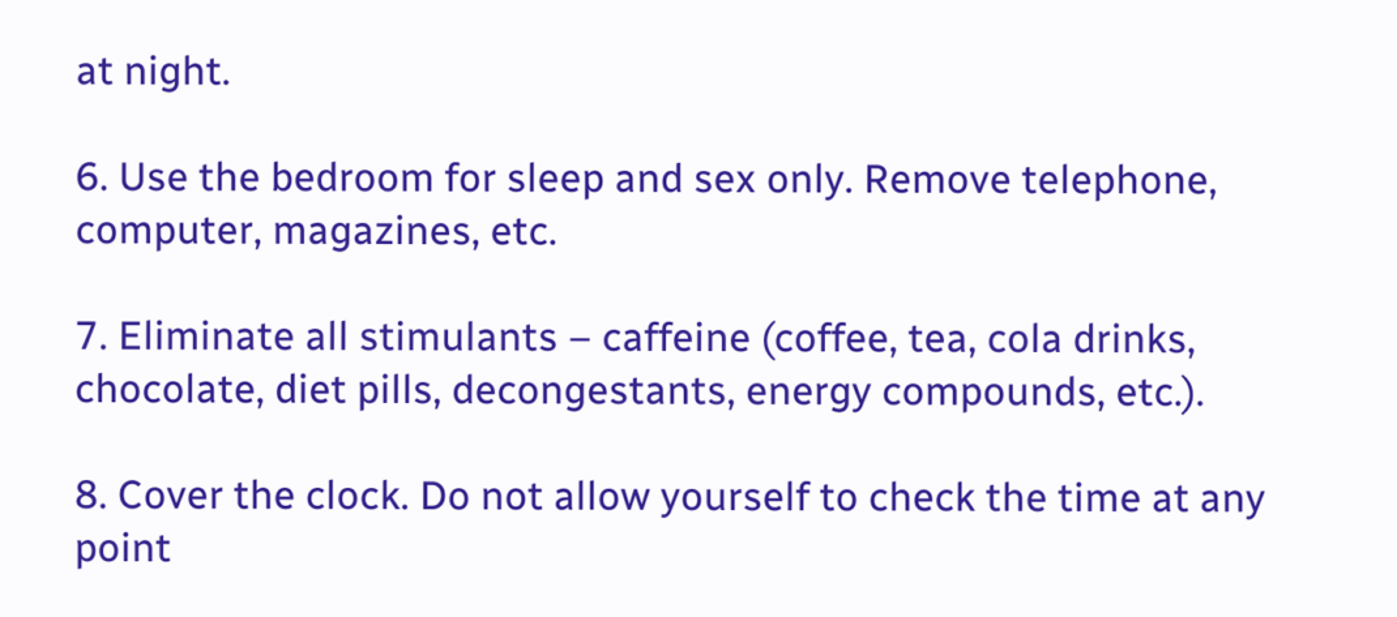at night.

6. Use the bedroom for sleep and sex only. Remove telephone, computer, magazines, etc.

7. Eliminate all stimulants – caffeine (coffee, tea, cola drinks, chocolate, diet pills, decongestants, energy compounds, etc.).

8. Cover the clock. Do not allow yourself to check the time at any point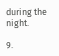during the night.

9.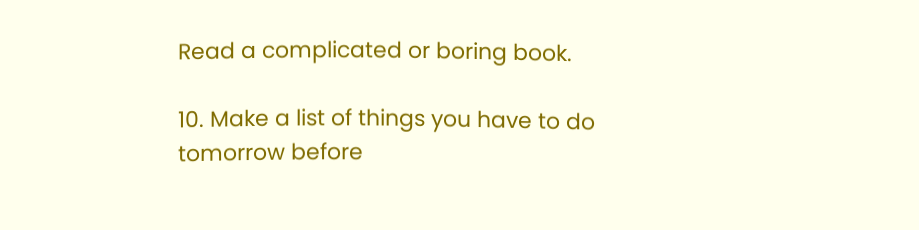Read a complicated or boring book.

10. Make a list of things you have to do tomorrow before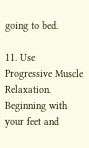going to bed.

11. Use Progressive Muscle Relaxation. Beginning with your feet and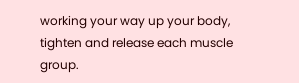working your way up your body, tighten and release each muscle group.